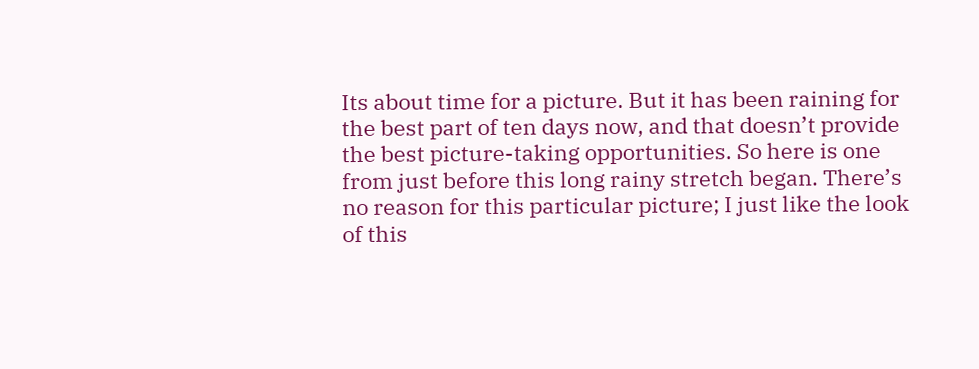Its about time for a picture. But it has been raining for the best part of ten days now, and that doesn’t provide the best picture-taking opportunities. So here is one from just before this long rainy stretch began. There’s no reason for this particular picture; I just like the look of this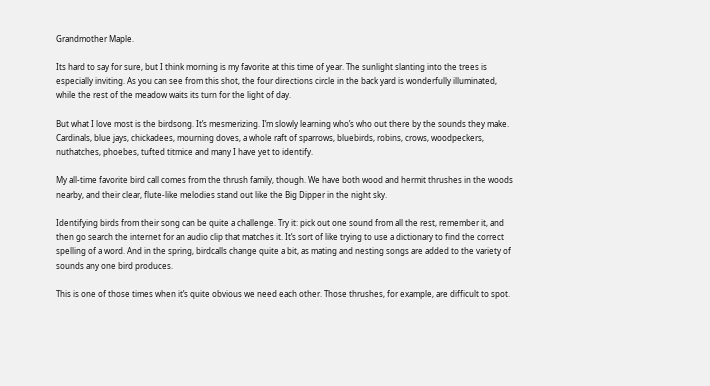Grandmother Maple.

Its hard to say for sure, but I think morning is my favorite at this time of year. The sunlight slanting into the trees is especially inviting. As you can see from this shot, the four directions circle in the back yard is wonderfully illuminated, while the rest of the meadow waits its turn for the light of day.

But what I love most is the birdsong. It’s mesmerizing. I’m slowly learning who’s who out there by the sounds they make. Cardinals, blue jays, chickadees, mourning doves, a whole raft of sparrows, bluebirds, robins, crows, woodpeckers, nuthatches, phoebes, tufted titmice and many I have yet to identify.

My all-time favorite bird call comes from the thrush family, though. We have both wood and hermit thrushes in the woods nearby, and their clear, flute-like melodies stand out like the Big Dipper in the night sky.

Identifying birds from their song can be quite a challenge. Try it: pick out one sound from all the rest, remember it, and then go search the internet for an audio clip that matches it. It’s sort of like trying to use a dictionary to find the correct spelling of a word. And in the spring, birdcalls change quite a bit, as mating and nesting songs are added to the variety of sounds any one bird produces.

This is one of those times when it’s quite obvious we need each other. Those thrushes, for example, are difficult to spot.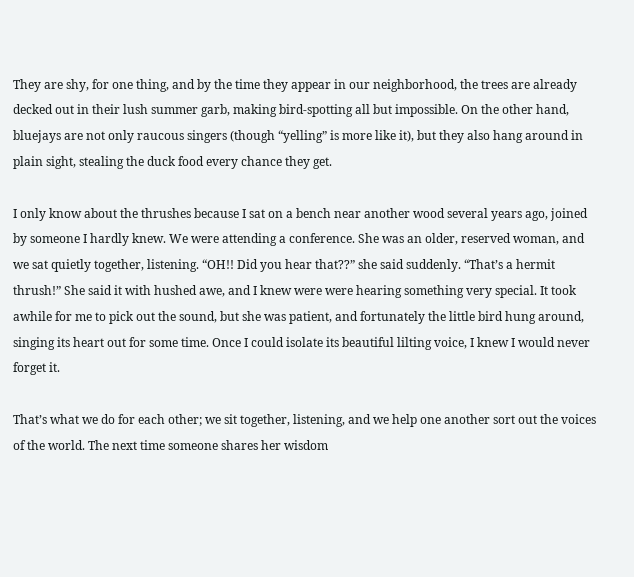They are shy, for one thing, and by the time they appear in our neighborhood, the trees are already decked out in their lush summer garb, making bird-spotting all but impossible. On the other hand, bluejays are not only raucous singers (though “yelling” is more like it), but they also hang around in plain sight, stealing the duck food every chance they get.

I only know about the thrushes because I sat on a bench near another wood several years ago, joined by someone I hardly knew. We were attending a conference. She was an older, reserved woman, and we sat quietly together, listening. “OH!! Did you hear that??” she said suddenly. “That’s a hermit thrush!” She said it with hushed awe, and I knew were were hearing something very special. It took awhile for me to pick out the sound, but she was patient, and fortunately the little bird hung around, singing its heart out for some time. Once I could isolate its beautiful lilting voice, I knew I would never forget it.

That’s what we do for each other; we sit together, listening, and we help one another sort out the voices of the world. The next time someone shares her wisdom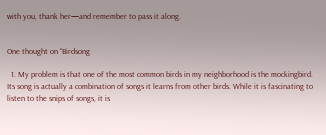with you, thank her—and remember to pass it along.


One thought on “Birdsong

  1. My problem is that one of the most common birds in my neighborhood is the mockingbird. Its song is actually a combination of songs it learns from other birds. While it is fascinating to listen to the snips of songs, it is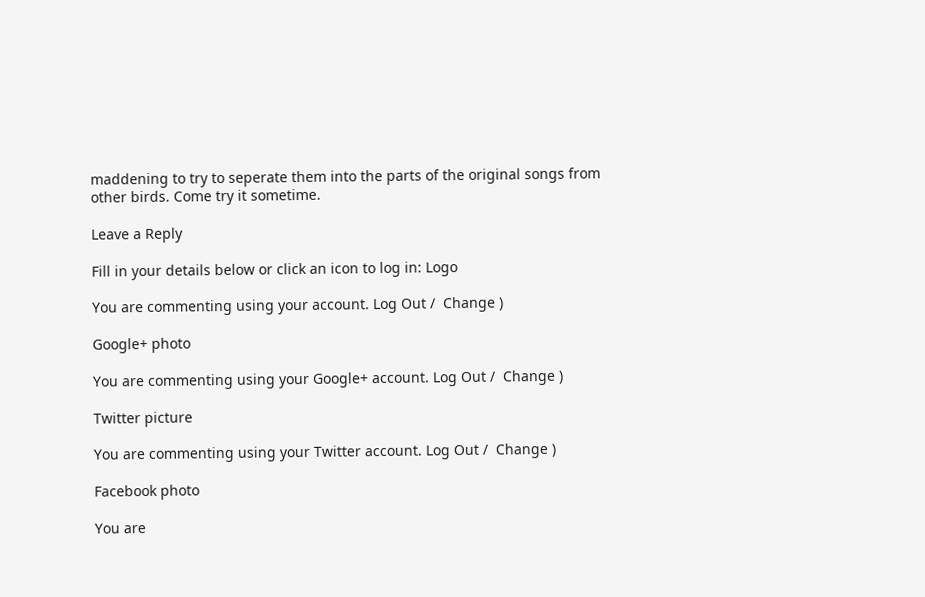maddening to try to seperate them into the parts of the original songs from other birds. Come try it sometime.

Leave a Reply

Fill in your details below or click an icon to log in: Logo

You are commenting using your account. Log Out /  Change )

Google+ photo

You are commenting using your Google+ account. Log Out /  Change )

Twitter picture

You are commenting using your Twitter account. Log Out /  Change )

Facebook photo

You are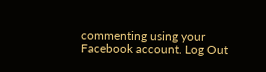commenting using your Facebook account. Log Out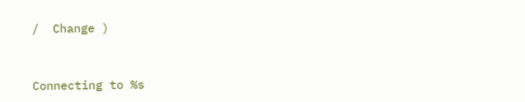/  Change )


Connecting to %s